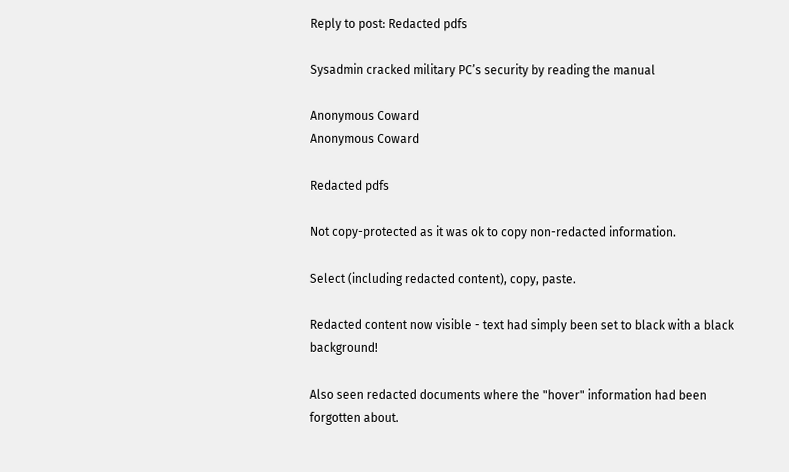Reply to post: Redacted pdfs

Sysadmin cracked military PC’s security by reading the manual

Anonymous Coward
Anonymous Coward

Redacted pdfs

Not copy-protected as it was ok to copy non-redacted information.

Select (including redacted content), copy, paste.

Redacted content now visible - text had simply been set to black with a black background!

Also seen redacted documents where the "hover" information had been forgotten about.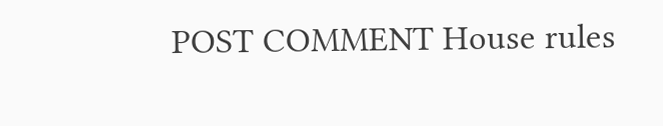POST COMMENT House rules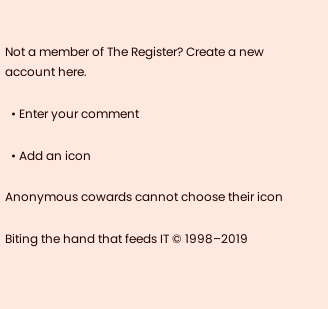Not a member of The Register? Create a new account here.

  • Enter your comment

  • Add an icon

Anonymous cowards cannot choose their icon

Biting the hand that feeds IT © 1998–2019